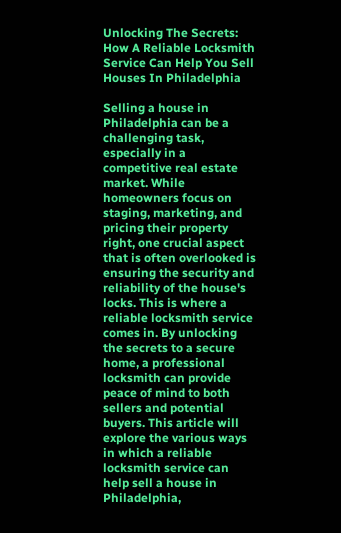Unlocking The Secrets: How A Reliable Locksmith Service Can Help You Sell Houses In Philadelphia

Selling a house in Philadelphia can be a challenging task, especially in a competitive real estate market. While homeowners focus on staging, marketing, and pricing their property right, one crucial aspect that is often overlooked is ensuring the security and reliability of the house's locks. This is where a reliable locksmith service comes in. By unlocking the secrets to a secure home, a professional locksmith can provide peace of mind to both sellers and potential buyers. This article will explore the various ways in which a reliable locksmith service can help sell a house in Philadelphia,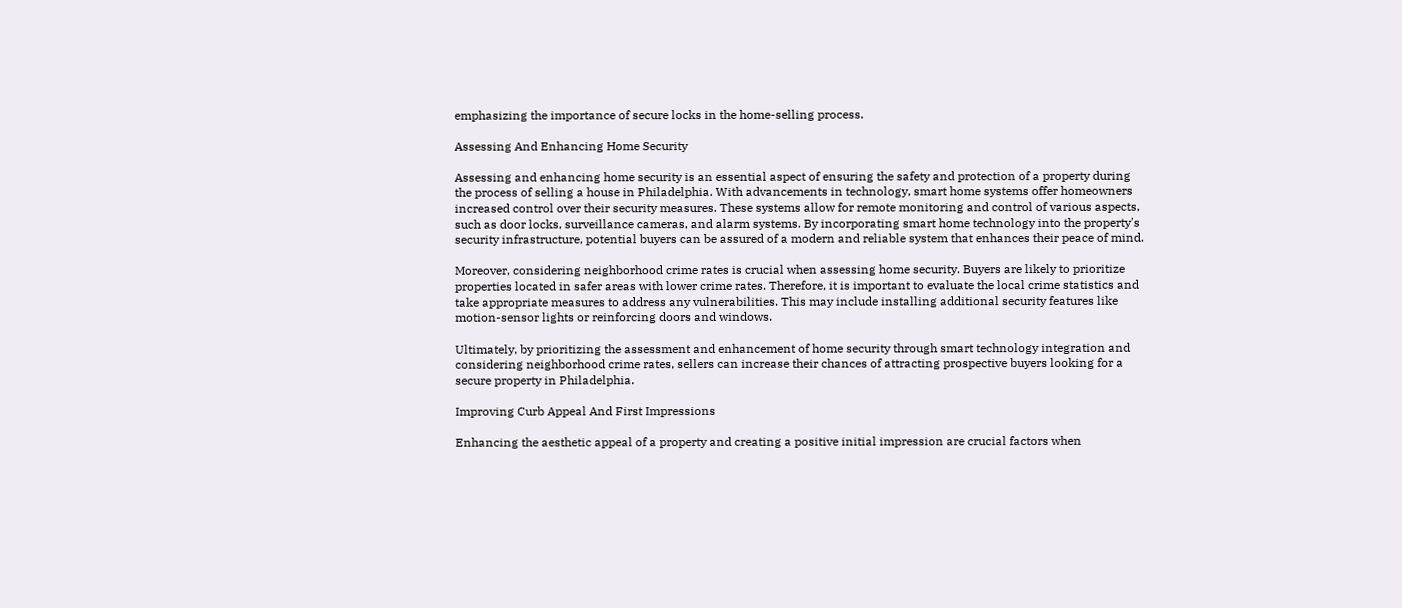emphasizing the importance of secure locks in the home-selling process.

Assessing And Enhancing Home Security

Assessing and enhancing home security is an essential aspect of ensuring the safety and protection of a property during the process of selling a house in Philadelphia. With advancements in technology, smart home systems offer homeowners increased control over their security measures. These systems allow for remote monitoring and control of various aspects, such as door locks, surveillance cameras, and alarm systems. By incorporating smart home technology into the property's security infrastructure, potential buyers can be assured of a modern and reliable system that enhances their peace of mind.

Moreover, considering neighborhood crime rates is crucial when assessing home security. Buyers are likely to prioritize properties located in safer areas with lower crime rates. Therefore, it is important to evaluate the local crime statistics and take appropriate measures to address any vulnerabilities. This may include installing additional security features like motion-sensor lights or reinforcing doors and windows.

Ultimately, by prioritizing the assessment and enhancement of home security through smart technology integration and considering neighborhood crime rates, sellers can increase their chances of attracting prospective buyers looking for a secure property in Philadelphia.

Improving Curb Appeal And First Impressions

Enhancing the aesthetic appeal of a property and creating a positive initial impression are crucial factors when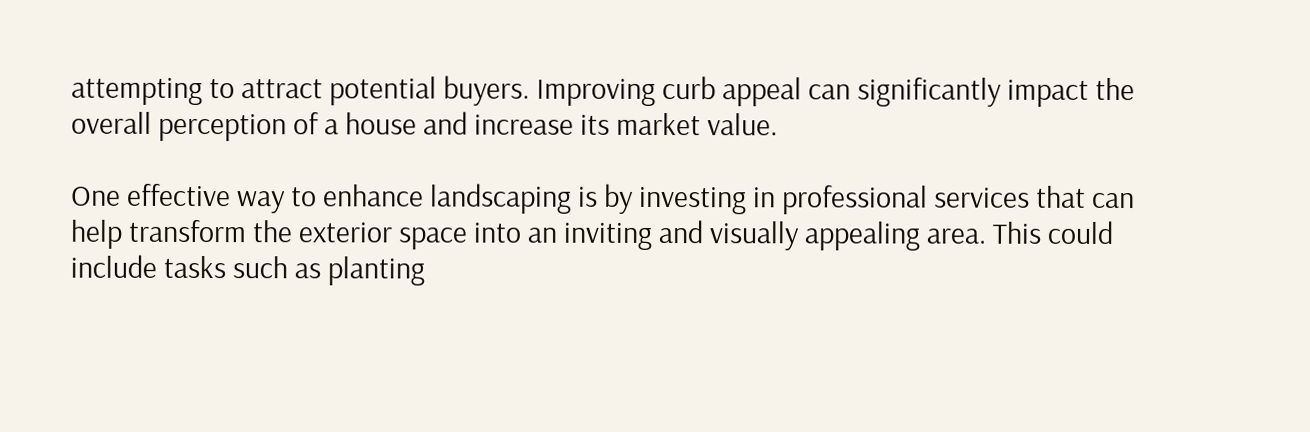attempting to attract potential buyers. Improving curb appeal can significantly impact the overall perception of a house and increase its market value.

One effective way to enhance landscaping is by investing in professional services that can help transform the exterior space into an inviting and visually appealing area. This could include tasks such as planting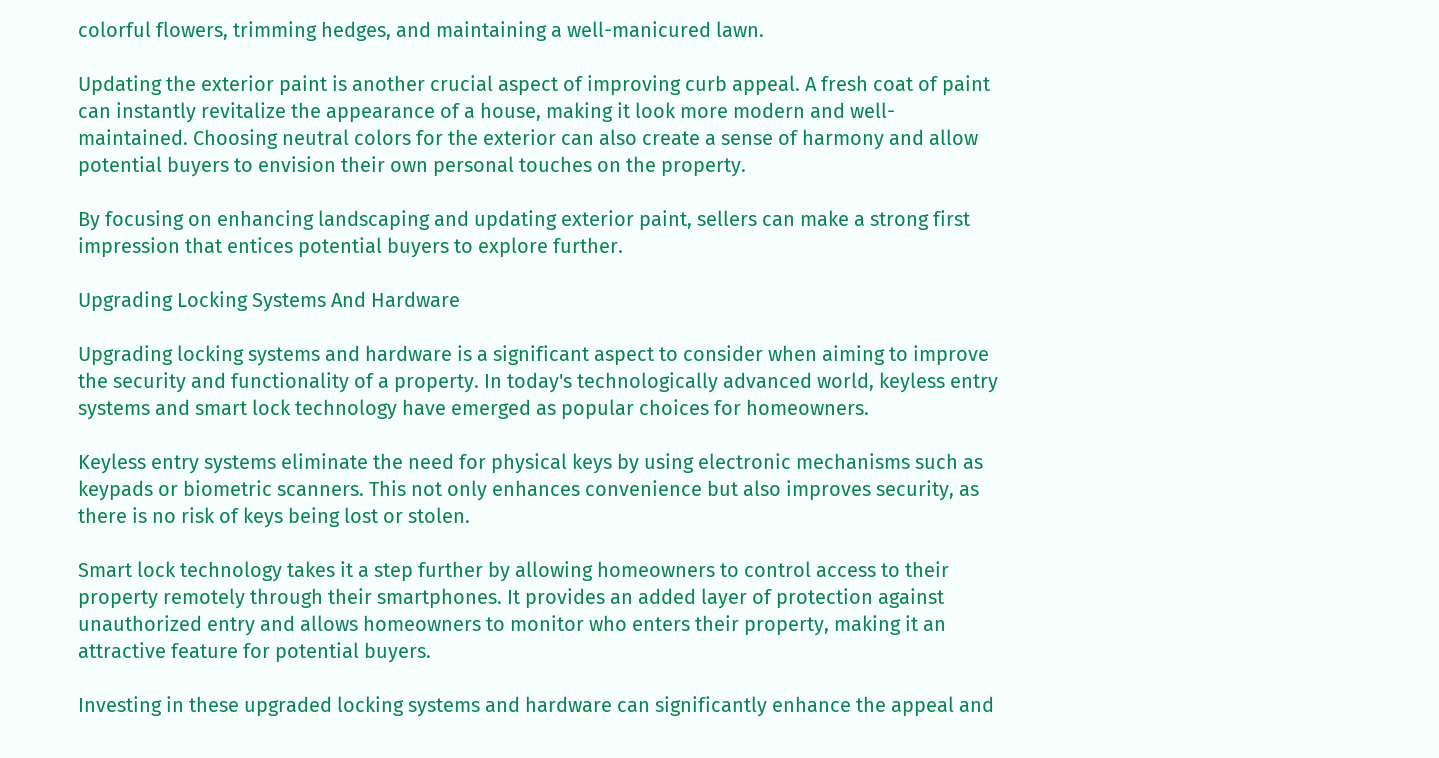colorful flowers, trimming hedges, and maintaining a well-manicured lawn.

Updating the exterior paint is another crucial aspect of improving curb appeal. A fresh coat of paint can instantly revitalize the appearance of a house, making it look more modern and well-maintained. Choosing neutral colors for the exterior can also create a sense of harmony and allow potential buyers to envision their own personal touches on the property.

By focusing on enhancing landscaping and updating exterior paint, sellers can make a strong first impression that entices potential buyers to explore further.

Upgrading Locking Systems And Hardware

Upgrading locking systems and hardware is a significant aspect to consider when aiming to improve the security and functionality of a property. In today's technologically advanced world, keyless entry systems and smart lock technology have emerged as popular choices for homeowners.

Keyless entry systems eliminate the need for physical keys by using electronic mechanisms such as keypads or biometric scanners. This not only enhances convenience but also improves security, as there is no risk of keys being lost or stolen.

Smart lock technology takes it a step further by allowing homeowners to control access to their property remotely through their smartphones. It provides an added layer of protection against unauthorized entry and allows homeowners to monitor who enters their property, making it an attractive feature for potential buyers.

Investing in these upgraded locking systems and hardware can significantly enhance the appeal and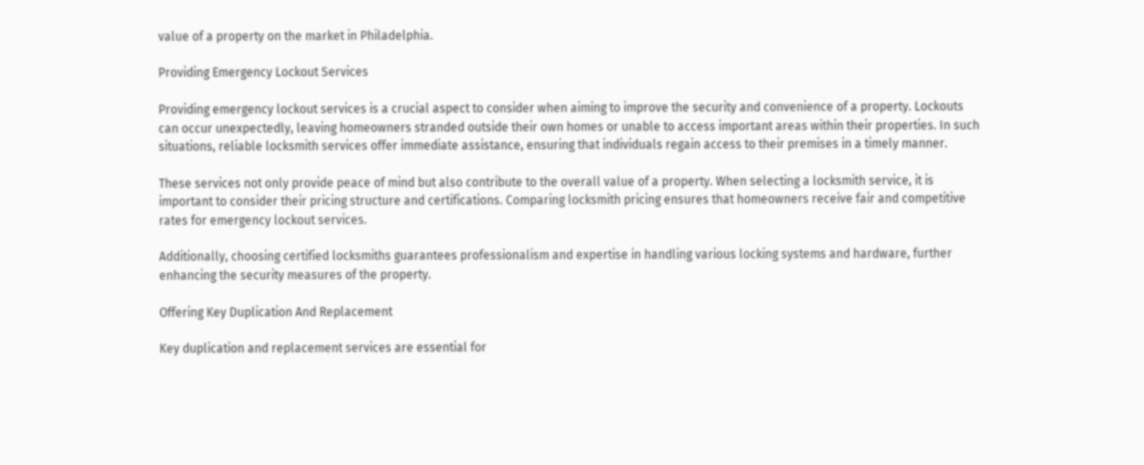value of a property on the market in Philadelphia.

Providing Emergency Lockout Services

Providing emergency lockout services is a crucial aspect to consider when aiming to improve the security and convenience of a property. Lockouts can occur unexpectedly, leaving homeowners stranded outside their own homes or unable to access important areas within their properties. In such situations, reliable locksmith services offer immediate assistance, ensuring that individuals regain access to their premises in a timely manner.

These services not only provide peace of mind but also contribute to the overall value of a property. When selecting a locksmith service, it is important to consider their pricing structure and certifications. Comparing locksmith pricing ensures that homeowners receive fair and competitive rates for emergency lockout services.

Additionally, choosing certified locksmiths guarantees professionalism and expertise in handling various locking systems and hardware, further enhancing the security measures of the property.

Offering Key Duplication And Replacement

Key duplication and replacement services are essential for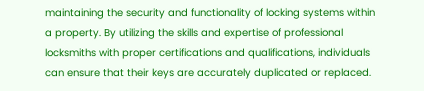maintaining the security and functionality of locking systems within a property. By utilizing the skills and expertise of professional locksmiths with proper certifications and qualifications, individuals can ensure that their keys are accurately duplicated or replaced.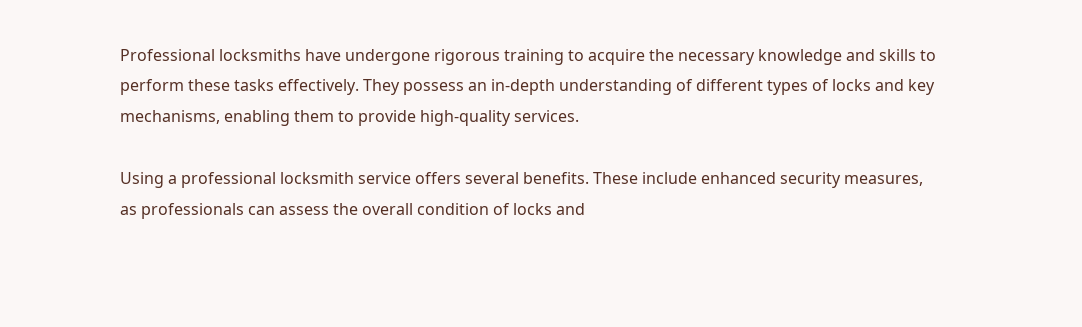Professional locksmiths have undergone rigorous training to acquire the necessary knowledge and skills to perform these tasks effectively. They possess an in-depth understanding of different types of locks and key mechanisms, enabling them to provide high-quality services.

Using a professional locksmith service offers several benefits. These include enhanced security measures, as professionals can assess the overall condition of locks and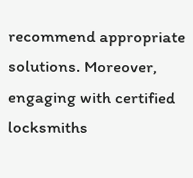recommend appropriate solutions. Moreover, engaging with certified locksmiths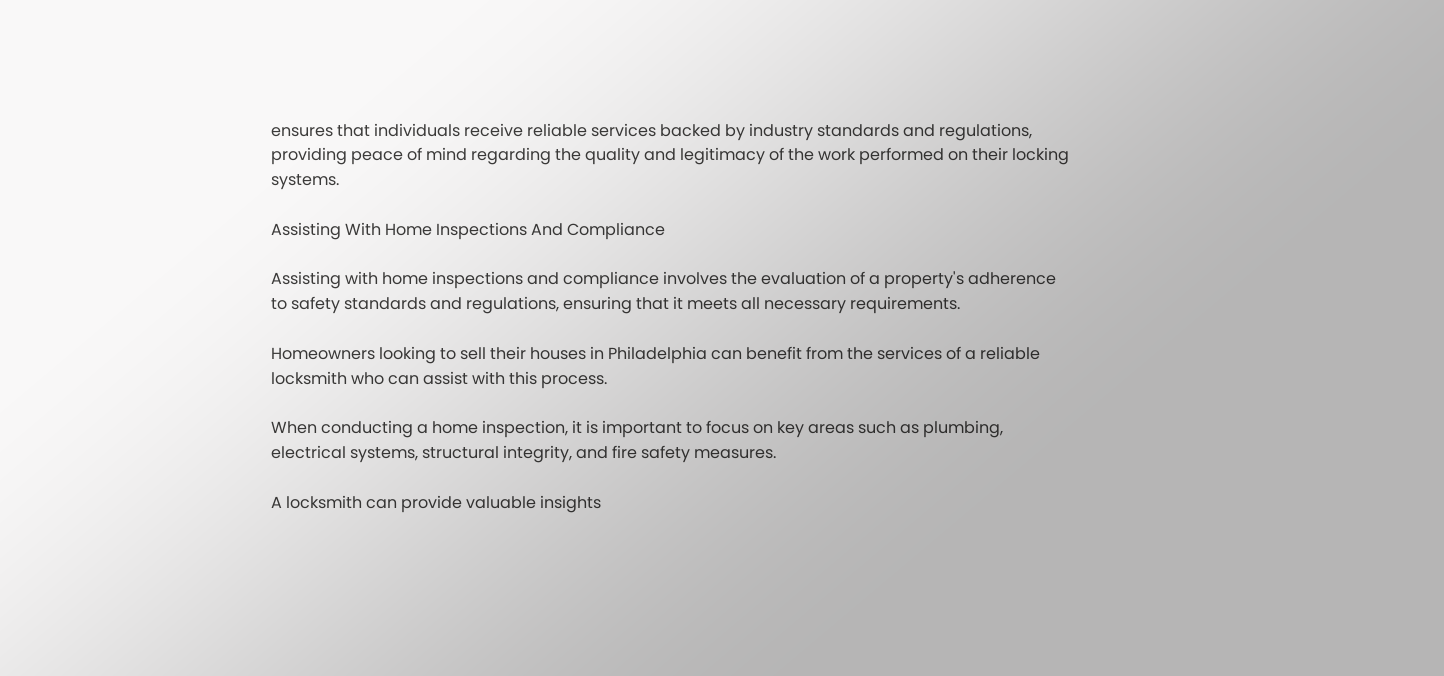ensures that individuals receive reliable services backed by industry standards and regulations, providing peace of mind regarding the quality and legitimacy of the work performed on their locking systems.

Assisting With Home Inspections And Compliance

Assisting with home inspections and compliance involves the evaluation of a property's adherence to safety standards and regulations, ensuring that it meets all necessary requirements.

Homeowners looking to sell their houses in Philadelphia can benefit from the services of a reliable locksmith who can assist with this process.

When conducting a home inspection, it is important to focus on key areas such as plumbing, electrical systems, structural integrity, and fire safety measures.

A locksmith can provide valuable insights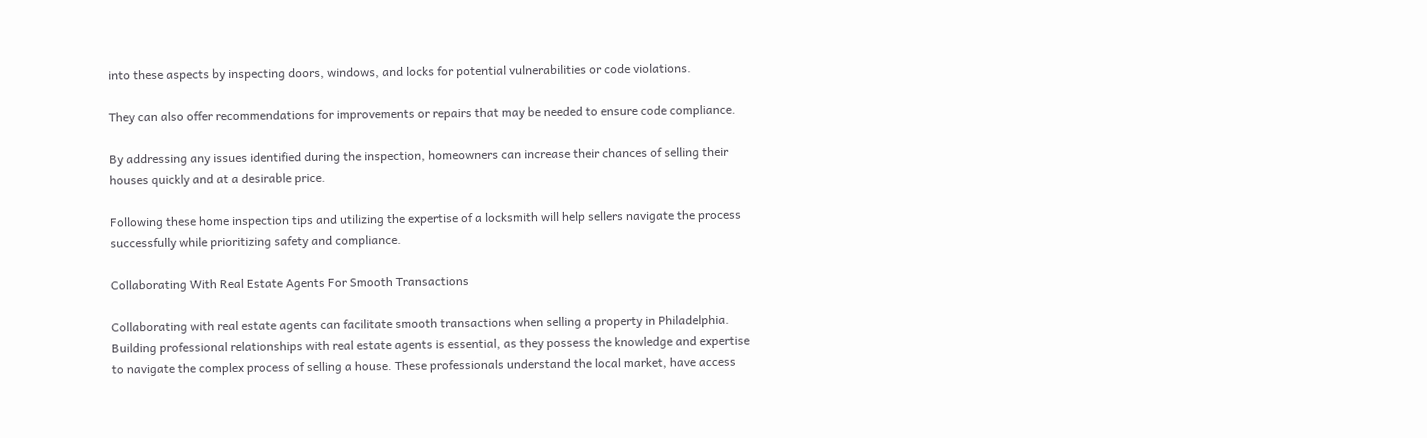into these aspects by inspecting doors, windows, and locks for potential vulnerabilities or code violations.

They can also offer recommendations for improvements or repairs that may be needed to ensure code compliance.

By addressing any issues identified during the inspection, homeowners can increase their chances of selling their houses quickly and at a desirable price.

Following these home inspection tips and utilizing the expertise of a locksmith will help sellers navigate the process successfully while prioritizing safety and compliance.

Collaborating With Real Estate Agents For Smooth Transactions

Collaborating with real estate agents can facilitate smooth transactions when selling a property in Philadelphia. Building professional relationships with real estate agents is essential, as they possess the knowledge and expertise to navigate the complex process of selling a house. These professionals understand the local market, have access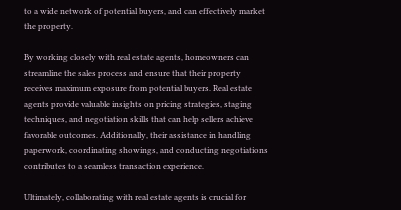to a wide network of potential buyers, and can effectively market the property.

By working closely with real estate agents, homeowners can streamline the sales process and ensure that their property receives maximum exposure from potential buyers. Real estate agents provide valuable insights on pricing strategies, staging techniques, and negotiation skills that can help sellers achieve favorable outcomes. Additionally, their assistance in handling paperwork, coordinating showings, and conducting negotiations contributes to a seamless transaction experience.

Ultimately, collaborating with real estate agents is crucial for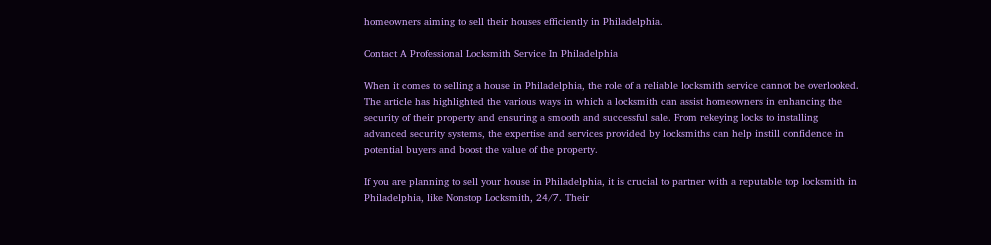homeowners aiming to sell their houses efficiently in Philadelphia.

Contact A Professional Locksmith Service In Philadelphia

When it comes to selling a house in Philadelphia, the role of a reliable locksmith service cannot be overlooked. The article has highlighted the various ways in which a locksmith can assist homeowners in enhancing the security of their property and ensuring a smooth and successful sale. From rekeying locks to installing advanced security systems, the expertise and services provided by locksmiths can help instill confidence in potential buyers and boost the value of the property.

If you are planning to sell your house in Philadelphia, it is crucial to partner with a reputable top locksmith in Philadelphia, like Nonstop Locksmith, 24/7. Their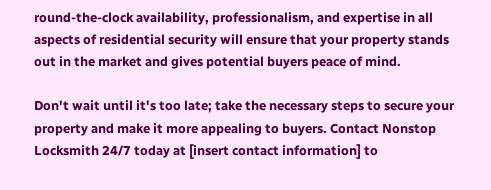round-the-clock availability, professionalism, and expertise in all aspects of residential security will ensure that your property stands out in the market and gives potential buyers peace of mind.

Don't wait until it's too late; take the necessary steps to secure your property and make it more appealing to buyers. Contact Nonstop Locksmith 24/7 today at [insert contact information] to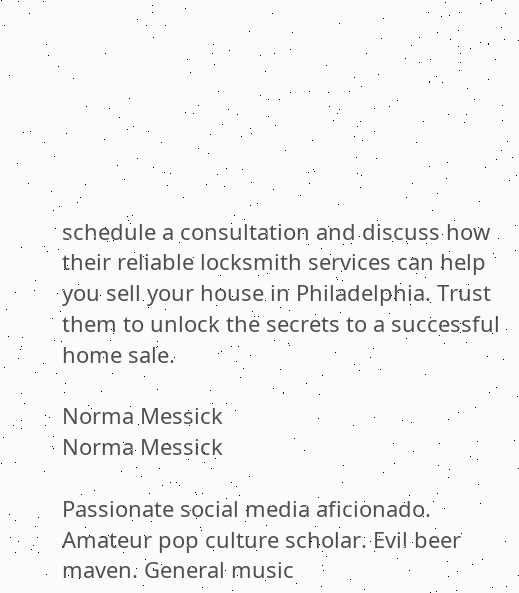schedule a consultation and discuss how their reliable locksmith services can help you sell your house in Philadelphia. Trust them to unlock the secrets to a successful home sale.

Norma Messick
Norma Messick

Passionate social media aficionado. Amateur pop culture scholar. Evil beer maven. General music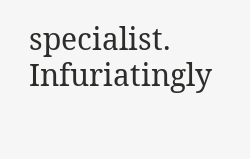specialist. Infuriatingly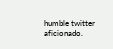humble twitter aficionado.